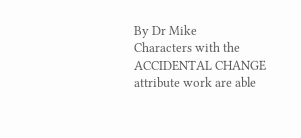By Dr Mike
Characters with the ACCIDENTAL CHANGE attribute work are able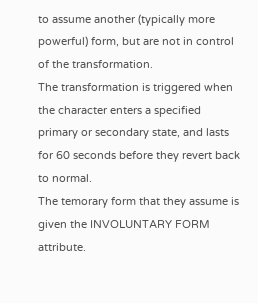to assume another (typically more powerful) form, but are not in control of the transformation.
The transformation is triggered when the character enters a specified primary or secondary state, and lasts for 60 seconds before they revert back to normal.
The temorary form that they assume is given the INVOLUNTARY FORM attribute.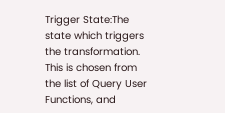Trigger State:The state which triggers the transformation. This is chosen from the list of Query User Functions, and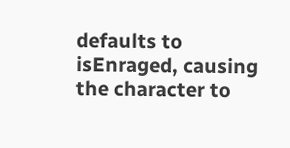defaults to isEnraged, causing the character to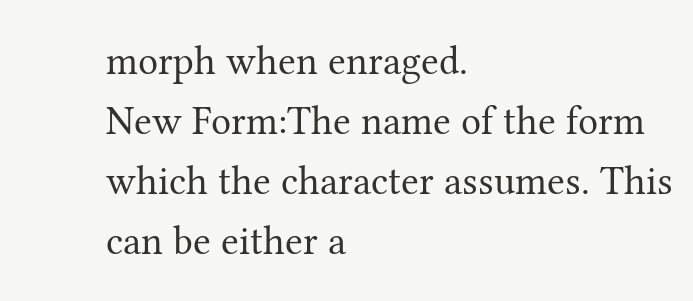morph when enraged.
New Form:The name of the form which the character assumes. This can be either a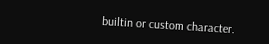builtin or custom character.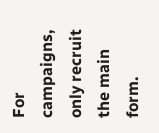For campaigns, only recruit the main form.